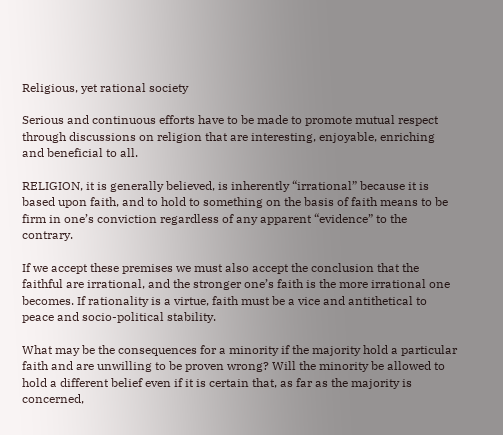Religious, yet rational society

Serious and continuous efforts have to be made to promote mutual respect through discussions on religion that are interesting, enjoyable, enriching and beneficial to all.

RELIGION, it is generally believed, is inherently “irrational” because it is based upon faith, and to hold to something on the basis of faith means to be firm in one’s conviction regardless of any apparent “evidence” to the contrary.

If we accept these premises we must also accept the conclusion that the faithful are irrational, and the stronger one’s faith is the more irrational one becomes. If rationality is a virtue, faith must be a vice and antithetical to peace and socio-political stability.

What may be the consequences for a minority if the majority hold a particular faith and are unwilling to be proven wrong? Will the minority be allowed to hold a different belief even if it is certain that, as far as the majority is concerned,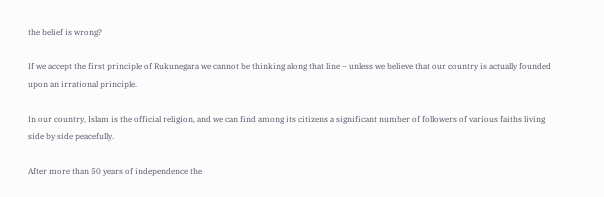the belief is wrong?

If we accept the first principle of Rukunegara we cannot be thinking along that line – unless we believe that our country is actually founded upon an irrational principle.

In our country, Islam is the official religion, and we can find among its citizens a significant number of followers of various faiths living side by side peacefully.

After more than 50 years of independence the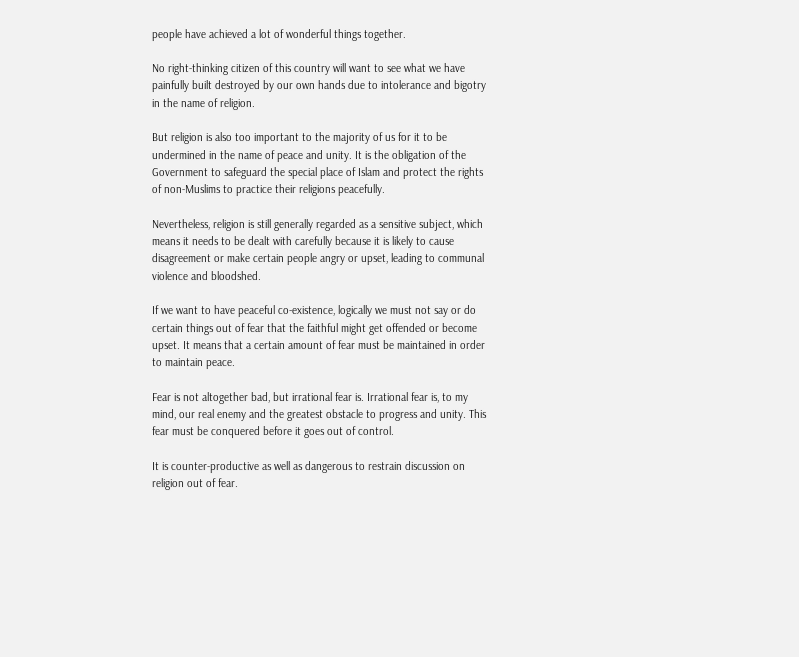people have achieved a lot of wonderful things together.

No right-thinking citizen of this country will want to see what we have painfully built destroyed by our own hands due to intolerance and bigotry in the name of religion.

But religion is also too important to the majority of us for it to be undermined in the name of peace and unity. It is the obligation of the Government to safeguard the special place of Islam and protect the rights of non-Muslims to practice their religions peacefully.

Nevertheless, religion is still generally regarded as a sensitive subject, which means it needs to be dealt with carefully because it is likely to cause disagreement or make certain people angry or upset, leading to communal violence and bloodshed.

If we want to have peaceful co-existence, logically we must not say or do certain things out of fear that the faithful might get offended or become upset. It means that a certain amount of fear must be maintained in order to maintain peace.

Fear is not altogether bad, but irrational fear is. Irrational fear is, to my mind, our real enemy and the greatest obstacle to progress and unity. This fear must be conquered before it goes out of control.

It is counter-productive as well as dangerous to restrain discussion on religion out of fear.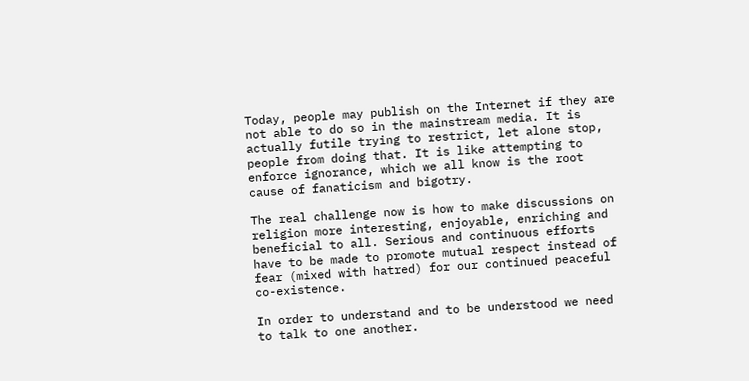Today, people may publish on the Internet if they are not able to do so in the mainstream media. It is actually futile trying to restrict, let alone stop, people from doing that. It is like attempting to enforce ignorance, which we all know is the root cause of fanaticism and bigotry.

The real challenge now is how to make discussions on religion more interesting, enjoyable, enriching and beneficial to all. Serious and continuous efforts have to be made to promote mutual respect instead of fear (mixed with hatred) for our continued peaceful co-existence.

In order to understand and to be understood we need to talk to one another.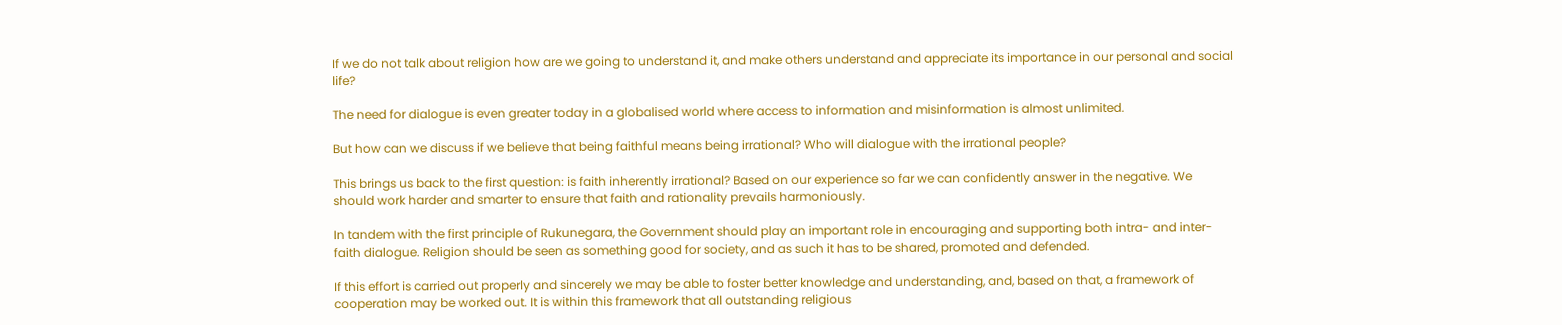If we do not talk about religion how are we going to understand it, and make others understand and appreciate its importance in our personal and social life?

The need for dialogue is even greater today in a globalised world where access to information and misinformation is almost unlimited.

But how can we discuss if we believe that being faithful means being irrational? Who will dialogue with the irrational people?

This brings us back to the first question: is faith inherently irrational? Based on our experience so far we can confidently answer in the negative. We should work harder and smarter to ensure that faith and rationality prevails harmoniously.

In tandem with the first principle of Rukunegara, the Government should play an important role in encouraging and supporting both intra- and inter-faith dialogue. Religion should be seen as something good for society, and as such it has to be shared, promoted and defended.

If this effort is carried out properly and sincerely we may be able to foster better knowledge and understanding, and, based on that, a framework of cooperation may be worked out. It is within this framework that all outstanding religious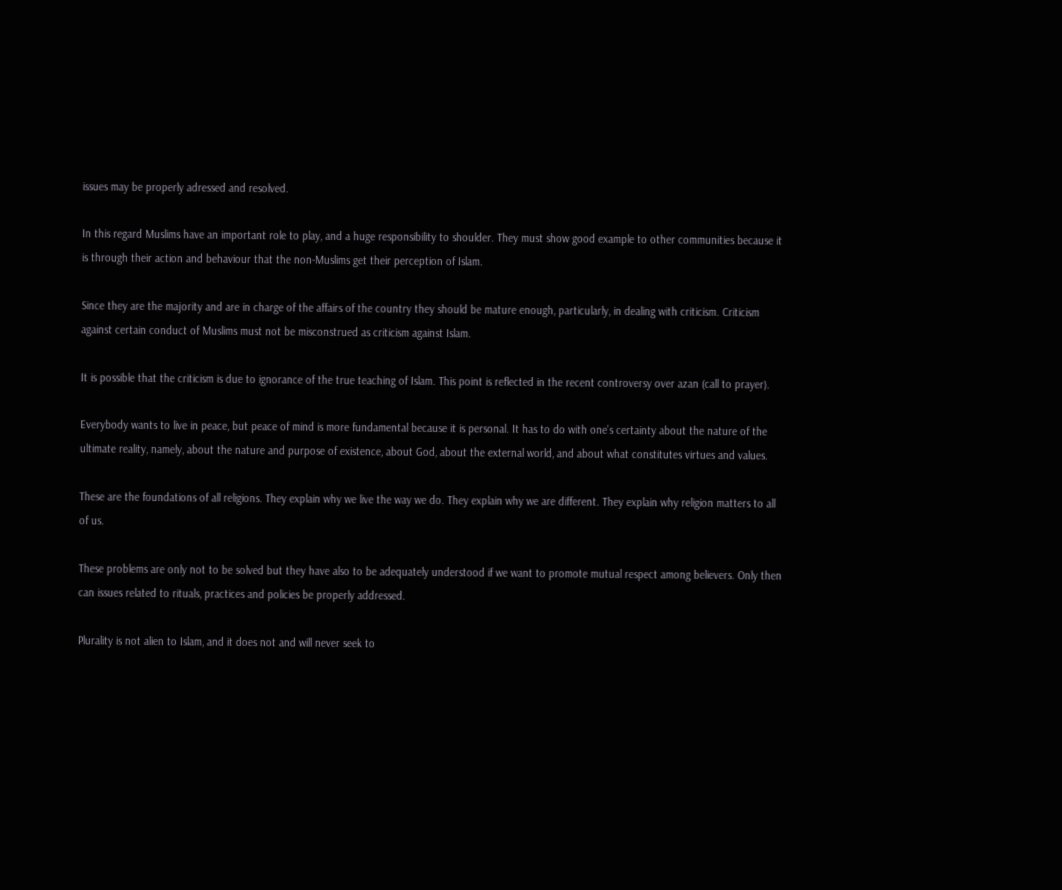issues may be properly adressed and resolved.

In this regard Muslims have an important role to play, and a huge responsibility to shoulder. They must show good example to other communities because it is through their action and behaviour that the non-Muslims get their perception of Islam.

Since they are the majority and are in charge of the affairs of the country they should be mature enough, particularly, in dealing with criticism. Criticism against certain conduct of Muslims must not be misconstrued as criticism against Islam.

It is possible that the criticism is due to ignorance of the true teaching of Islam. This point is reflected in the recent controversy over azan (call to prayer).

Everybody wants to live in peace, but peace of mind is more fundamental because it is personal. It has to do with one’s certainty about the nature of the ultimate reality, namely, about the nature and purpose of existence, about God, about the external world, and about what constitutes virtues and values.

These are the foundations of all religions. They explain why we live the way we do. They explain why we are different. They explain why religion matters to all of us.

These problems are only not to be solved but they have also to be adequately understood if we want to promote mutual respect among believers. Only then can issues related to rituals, practices and policies be properly addressed.

Plurality is not alien to Islam, and it does not and will never seek to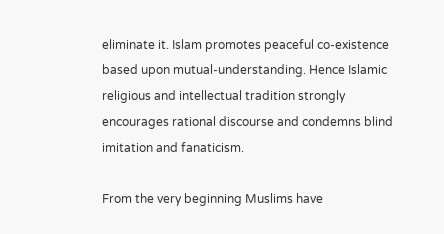eliminate it. Islam promotes peaceful co-existence based upon mutual-understanding. Hence Islamic religious and intellectual tradition strongly encourages rational discourse and condemns blind imitation and fanaticism.

From the very beginning Muslims have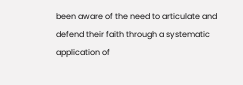been aware of the need to articulate and defend their faith through a systematic application of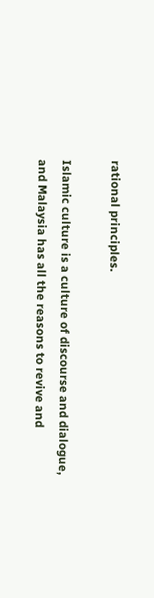rational principles.

Islamic culture is a culture of discourse and dialogue, and Malaysia has all the reasons to revive and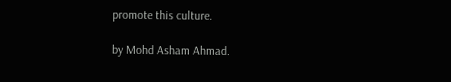promote this culture.

by Mohd Asham Ahmad.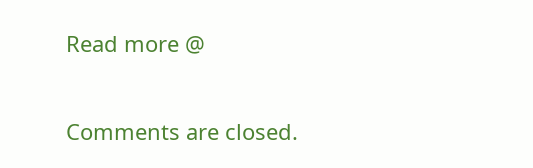Read more @

Comments are closed.